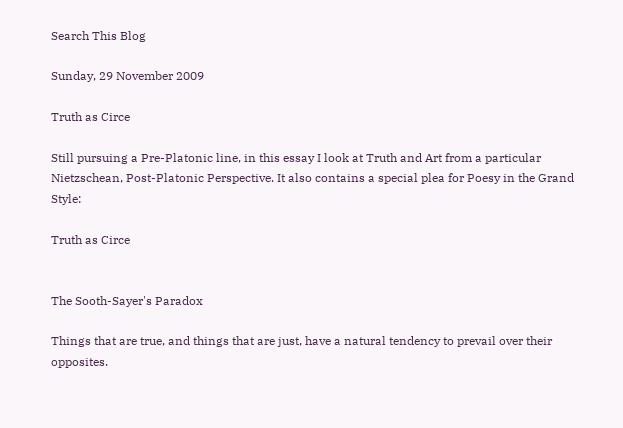Search This Blog

Sunday, 29 November 2009

Truth as Circe

Still pursuing a Pre-Platonic line, in this essay I look at Truth and Art from a particular Nietzschean, Post-Platonic Perspective. It also contains a special plea for Poesy in the Grand Style:

Truth as Circe


The Sooth-Sayer's Paradox

Things that are true, and things that are just, have a natural tendency to prevail over their opposites.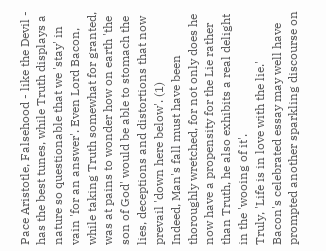Pace Aristotle, Falsehood - like the Devil - has the best tunes, while Truth displays a nature so questionable that we 'stay' in vain 'for an answer'. Even Lord Bacon, while taking Truth somewhat for granted, was at pains to wonder how on earth 'the son of God' would be able to stomach the lies, deceptions and distortions that now prevail 'down here below'. (1)
Indeed, Man's fall must have been thoroughly wretched, for not only does he now have a propensity for the Lie rather than Truth, he also exhibits a real delight in the 'wooing of it'.
Truly, 'Life is in love with the lie.'
Bacon's celebrated essay may well have prompted another sparkling discourse on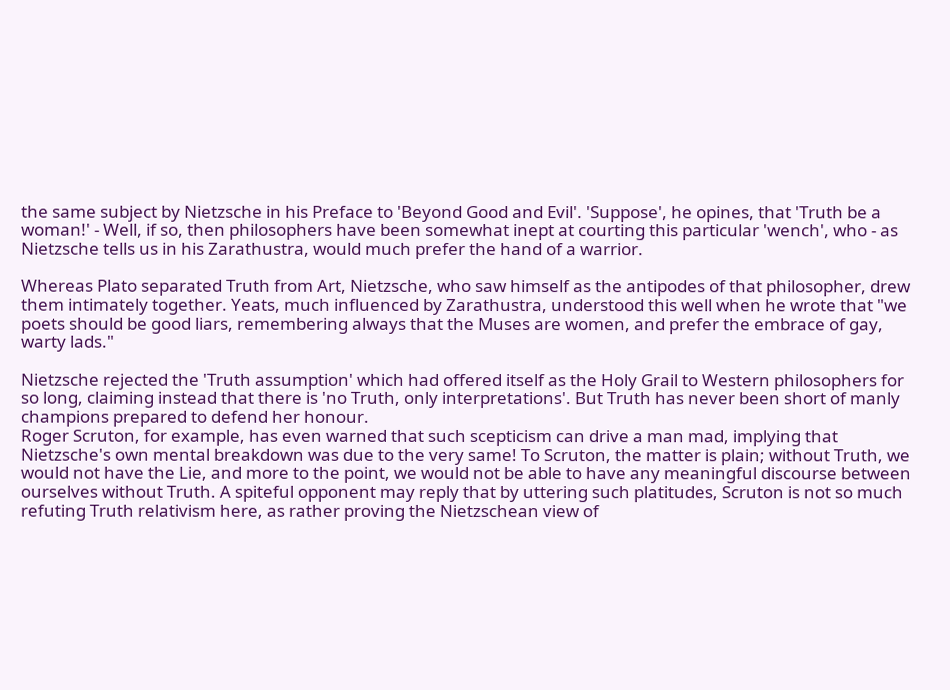the same subject by Nietzsche in his Preface to 'Beyond Good and Evil'. 'Suppose', he opines, that 'Truth be a woman!' - Well, if so, then philosophers have been somewhat inept at courting this particular 'wench', who - as Nietzsche tells us in his Zarathustra, would much prefer the hand of a warrior.

Whereas Plato separated Truth from Art, Nietzsche, who saw himself as the antipodes of that philosopher, drew them intimately together. Yeats, much influenced by Zarathustra, understood this well when he wrote that "we poets should be good liars, remembering always that the Muses are women, and prefer the embrace of gay, warty lads."

Nietzsche rejected the 'Truth assumption' which had offered itself as the Holy Grail to Western philosophers for so long, claiming instead that there is 'no Truth, only interpretations'. But Truth has never been short of manly champions prepared to defend her honour.
Roger Scruton, for example, has even warned that such scepticism can drive a man mad, implying that Nietzsche's own mental breakdown was due to the very same! To Scruton, the matter is plain; without Truth, we would not have the Lie, and more to the point, we would not be able to have any meaningful discourse between ourselves without Truth. A spiteful opponent may reply that by uttering such platitudes, Scruton is not so much refuting Truth relativism here, as rather proving the Nietzschean view of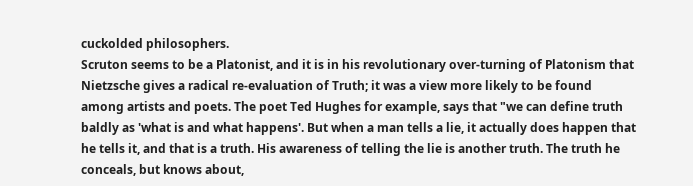cuckolded philosophers.
Scruton seems to be a Platonist, and it is in his revolutionary over-turning of Platonism that Nietzsche gives a radical re-evaluation of Truth; it was a view more likely to be found among artists and poets. The poet Ted Hughes for example, says that "we can define truth baldly as 'what is and what happens'. But when a man tells a lie, it actually does happen that he tells it, and that is a truth. His awareness of telling the lie is another truth. The truth he conceals, but knows about,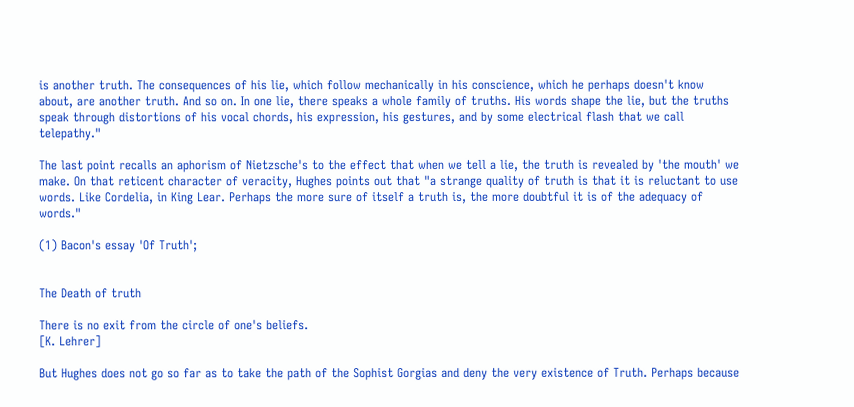is another truth. The consequences of his lie, which follow mechanically in his conscience, which he perhaps doesn't know about, are another truth. And so on. In one lie, there speaks a whole family of truths. His words shape the lie, but the truths speak through distortions of his vocal chords, his expression, his gestures, and by some electrical flash that we call telepathy."

The last point recalls an aphorism of Nietzsche's to the effect that when we tell a lie, the truth is revealed by 'the mouth' we make. On that reticent character of veracity, Hughes points out that "a strange quality of truth is that it is reluctant to use words. Like Cordelia, in King Lear. Perhaps the more sure of itself a truth is, the more doubtful it is of the adequacy of words."

(1) Bacon's essay 'Of Truth';


The Death of truth

There is no exit from the circle of one's beliefs.
[K. Lehrer]

But Hughes does not go so far as to take the path of the Sophist Gorgias and deny the very existence of Truth. Perhaps because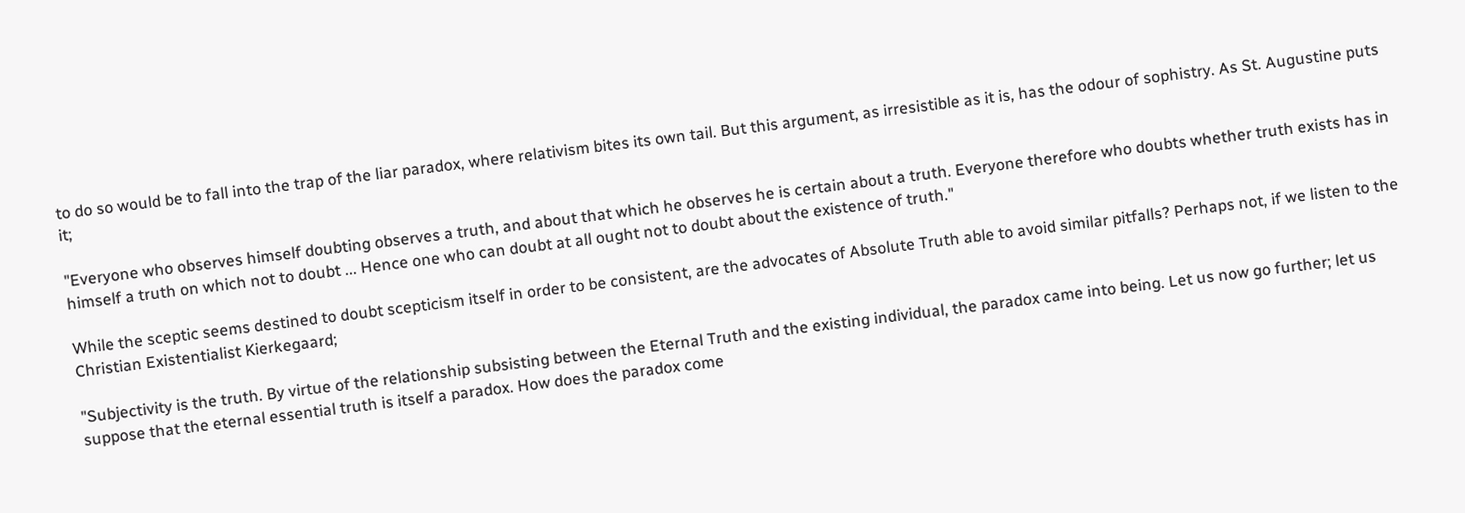to do so would be to fall into the trap of the liar paradox, where relativism bites its own tail. But this argument, as irresistible as it is, has the odour of sophistry. As St. Augustine puts it;

"Everyone who observes himself doubting observes a truth, and about that which he observes he is certain about a truth. Everyone therefore who doubts whether truth exists has in himself a truth on which not to doubt ... Hence one who can doubt at all ought not to doubt about the existence of truth."

While the sceptic seems destined to doubt scepticism itself in order to be consistent, are the advocates of Absolute Truth able to avoid similar pitfalls? Perhaps not, if we listen to the Christian Existentialist Kierkegaard;

"Subjectivity is the truth. By virtue of the relationship subsisting between the Eternal Truth and the existing individual, the paradox came into being. Let us now go further; let us suppose that the eternal essential truth is itself a paradox. How does the paradox come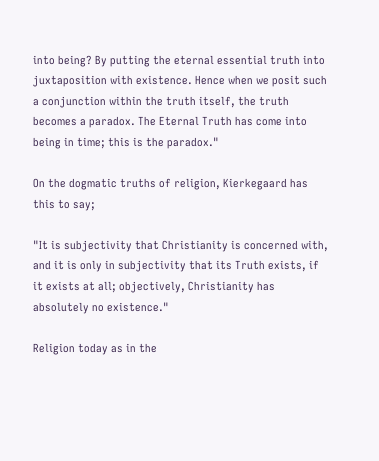into being? By putting the eternal essential truth into juxtaposition with existence. Hence when we posit such a conjunction within the truth itself, the truth becomes a paradox. The Eternal Truth has come into being in time; this is the paradox."

On the dogmatic truths of religion, Kierkegaard has this to say;

"It is subjectivity that Christianity is concerned with, and it is only in subjectivity that its Truth exists, if it exists at all; objectively, Christianity has absolutely no existence."

Religion today as in the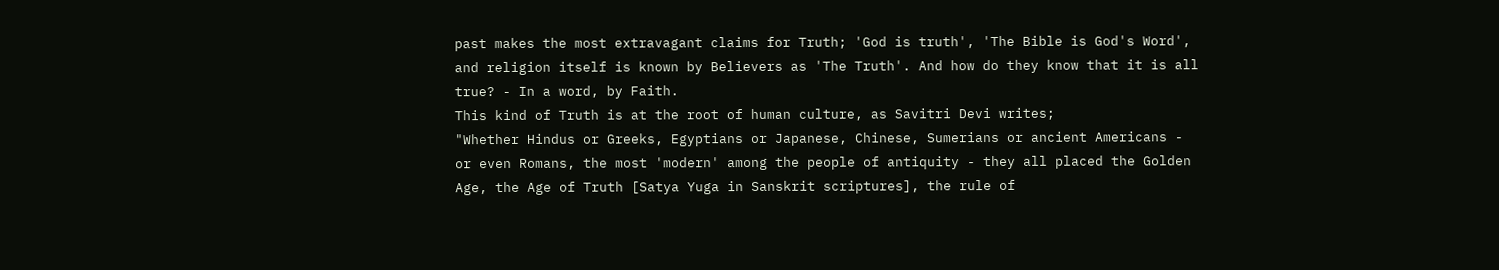past makes the most extravagant claims for Truth; 'God is truth', 'The Bible is God's Word', and religion itself is known by Believers as 'The Truth'. And how do they know that it is all true? - In a word, by Faith.
This kind of Truth is at the root of human culture, as Savitri Devi writes;
"Whether Hindus or Greeks, Egyptians or Japanese, Chinese, Sumerians or ancient Americans - or even Romans, the most 'modern' among the people of antiquity - they all placed the Golden Age, the Age of Truth [Satya Yuga in Sanskrit scriptures], the rule of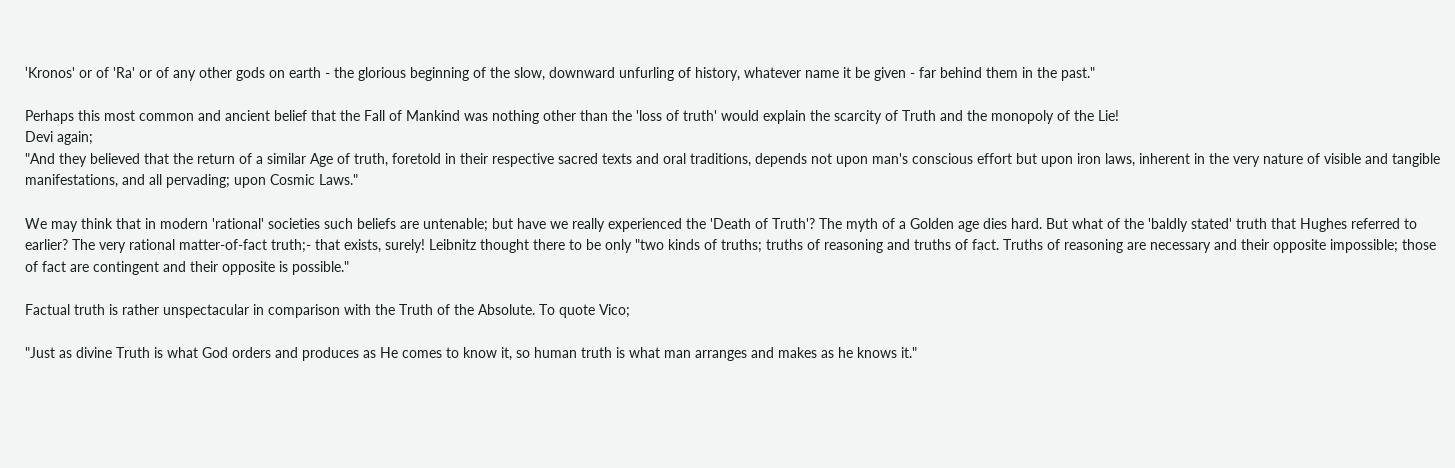'Kronos' or of 'Ra' or of any other gods on earth - the glorious beginning of the slow, downward unfurling of history, whatever name it be given - far behind them in the past."

Perhaps this most common and ancient belief that the Fall of Mankind was nothing other than the 'loss of truth' would explain the scarcity of Truth and the monopoly of the Lie!
Devi again;
"And they believed that the return of a similar Age of truth, foretold in their respective sacred texts and oral traditions, depends not upon man's conscious effort but upon iron laws, inherent in the very nature of visible and tangible manifestations, and all pervading; upon Cosmic Laws."

We may think that in modern 'rational' societies such beliefs are untenable; but have we really experienced the 'Death of Truth'? The myth of a Golden age dies hard. But what of the 'baldly stated' truth that Hughes referred to earlier? The very rational matter-of-fact truth;- that exists, surely! Leibnitz thought there to be only "two kinds of truths; truths of reasoning and truths of fact. Truths of reasoning are necessary and their opposite impossible; those of fact are contingent and their opposite is possible."

Factual truth is rather unspectacular in comparison with the Truth of the Absolute. To quote Vico;

"Just as divine Truth is what God orders and produces as He comes to know it, so human truth is what man arranges and makes as he knows it."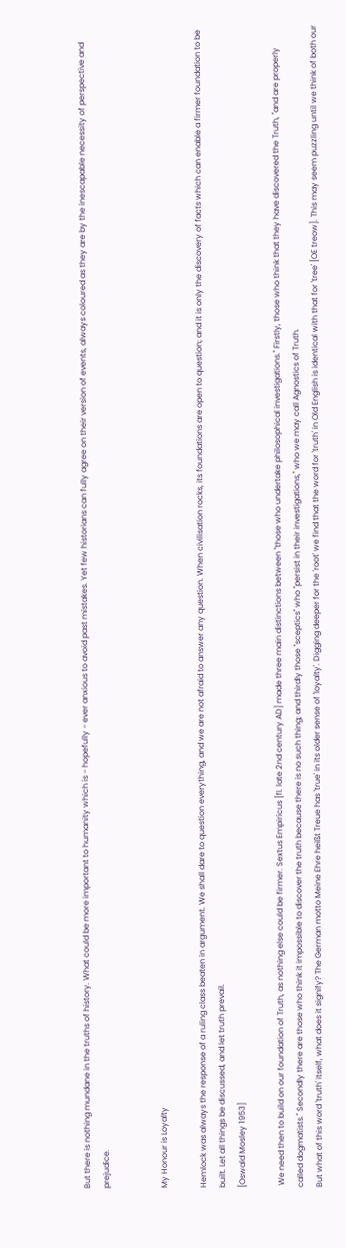But there is nothing mundane in the truths of history. What could be more important to humanity which is - hopefully - ever anxious to avoid past mistakes. Yet few historians can fully agree on their version of events, always coloured as they are by the inescapable necessity of perspective and prejudice.


My Honour is Loyalty

Hemlock was always the response of a ruling class beaten in argument. We shall dare to question everything, and we are not afraid to answer any question. When civilisation rocks, its foundations are open to question; and it is only the discovery of facts which can enable a firmer foundation to be built. Let all things be discussed, and let truth prevail.
[Oswald Mosley 1953]

 We need then to build on our foundation of Truth, as nothing else could be firmer. Sextus Empiricus [fl. late 2nd century AD] made three main distinctions between "those who undertake philosophical investigations." Firstly, those who think that they have discovered the Truth, "and are properly called dogmatists." Secondly there are those who think it impossible to discover the truth because there is no such thing; and thirdly those "sceptics" who "persist in their investigations," who we may call Agnostics of Truth.
But what of this word 'truth' itself, what does it signify? The German motto Meine Ehre heißt Treue has 'true' in its older sense of 'loyalty'. Digging deeper for the 'root' we find that the word for 'truth' in Old English is identical with that for 'tree' [OE treow]. This may seem puzzling until we think of both our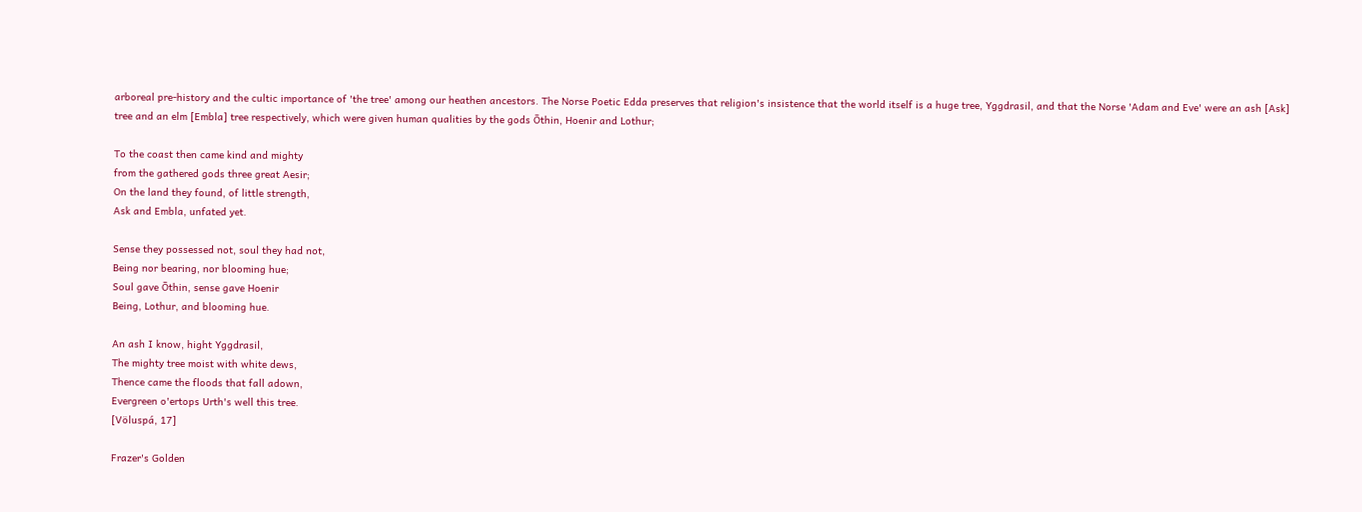arboreal pre-history and the cultic importance of 'the tree' among our heathen ancestors. The Norse Poetic Edda preserves that religion's insistence that the world itself is a huge tree, Yggdrasil, and that the Norse 'Adam and Eve' were an ash [Ask] tree and an elm [Embla] tree respectively, which were given human qualities by the gods Ōthin, Hoenir and Lothur;

To the coast then came kind and mighty
from the gathered gods three great Aesir;
On the land they found, of little strength,
Ask and Embla, unfated yet.

Sense they possessed not, soul they had not,
Being nor bearing, nor blooming hue;
Soul gave Ōthin, sense gave Hoenir
Being, Lothur, and blooming hue.

An ash I know, hight Yggdrasil,
The mighty tree moist with white dews,
Thence came the floods that fall adown,
Evergreen o'ertops Urth's well this tree.
[Völuspá, 17]

Frazer's Golden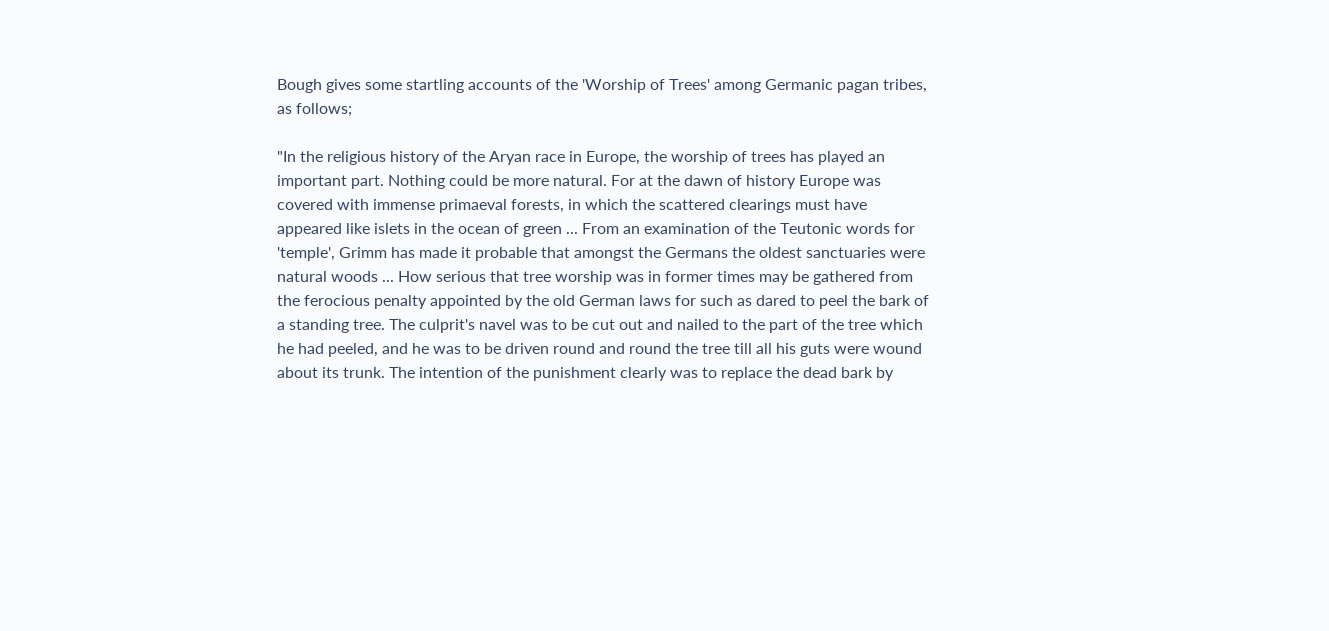Bough gives some startling accounts of the 'Worship of Trees' among Germanic pagan tribes, as follows;

"In the religious history of the Aryan race in Europe, the worship of trees has played an important part. Nothing could be more natural. For at the dawn of history Europe was covered with immense primaeval forests, in which the scattered clearings must have appeared like islets in the ocean of green ... From an examination of the Teutonic words for 'temple', Grimm has made it probable that amongst the Germans the oldest sanctuaries were natural woods ... How serious that tree worship was in former times may be gathered from the ferocious penalty appointed by the old German laws for such as dared to peel the bark of a standing tree. The culprit's navel was to be cut out and nailed to the part of the tree which he had peeled, and he was to be driven round and round the tree till all his guts were wound about its trunk. The intention of the punishment clearly was to replace the dead bark by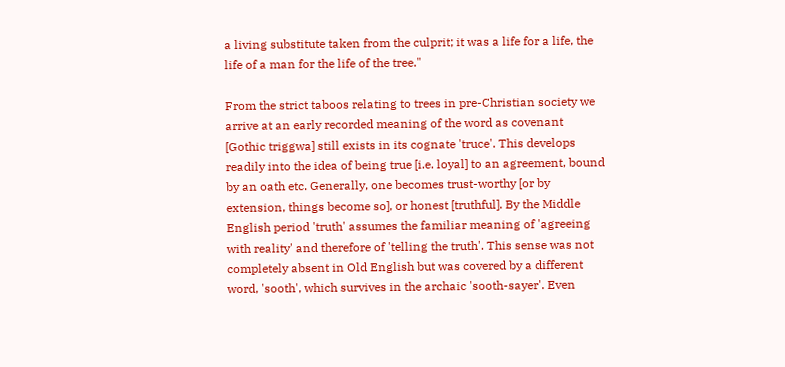a living substitute taken from the culprit; it was a life for a life, the life of a man for the life of the tree."

From the strict taboos relating to trees in pre-Christian society we arrive at an early recorded meaning of the word as covenant [Gothic triggwa] still exists in its cognate 'truce'. This develops readily into the idea of being true [i.e. loyal] to an agreement, bound by an oath etc. Generally, one becomes trust-worthy [or by extension, things become so], or honest [truthful]. By the Middle English period 'truth' assumes the familiar meaning of 'agreeing with reality' and therefore of 'telling the truth'. This sense was not completely absent in Old English but was covered by a different word, 'sooth', which survives in the archaic 'sooth-sayer'. Even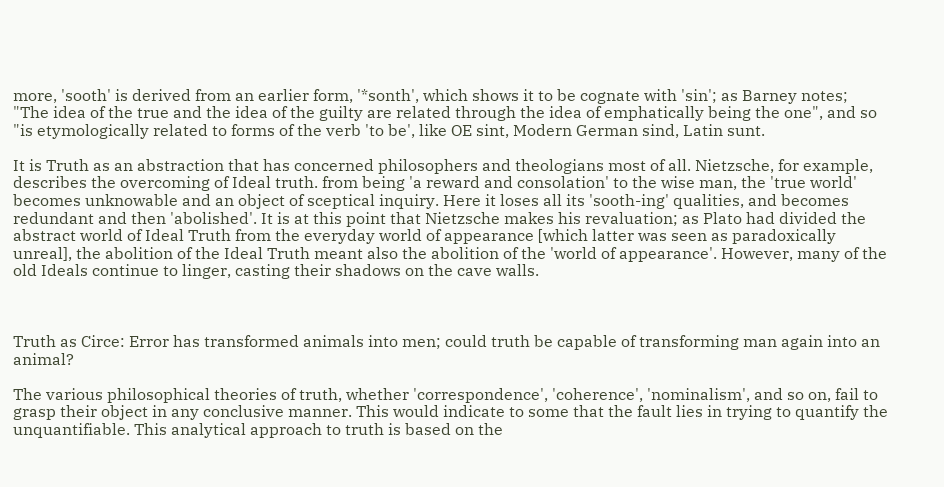more, 'sooth' is derived from an earlier form, '*sonth', which shows it to be cognate with 'sin'; as Barney notes;
"The idea of the true and the idea of the guilty are related through the idea of emphatically being the one", and so "is etymologically related to forms of the verb 'to be', like OE sint, Modern German sind, Latin sunt.

It is Truth as an abstraction that has concerned philosophers and theologians most of all. Nietzsche, for example, describes the overcoming of Ideal truth. from being 'a reward and consolation' to the wise man, the 'true world' becomes unknowable and an object of sceptical inquiry. Here it loses all its 'sooth-ing' qualities, and becomes redundant and then 'abolished'. It is at this point that Nietzsche makes his revaluation; as Plato had divided the abstract world of Ideal Truth from the everyday world of appearance [which latter was seen as paradoxically unreal], the abolition of the Ideal Truth meant also the abolition of the 'world of appearance'. However, many of the old Ideals continue to linger, casting their shadows on the cave walls.



Truth as Circe: Error has transformed animals into men; could truth be capable of transforming man again into an animal?

The various philosophical theories of truth, whether 'correspondence', 'coherence', 'nominalism', and so on, fail to grasp their object in any conclusive manner. This would indicate to some that the fault lies in trying to quantify the unquantifiable. This analytical approach to truth is based on the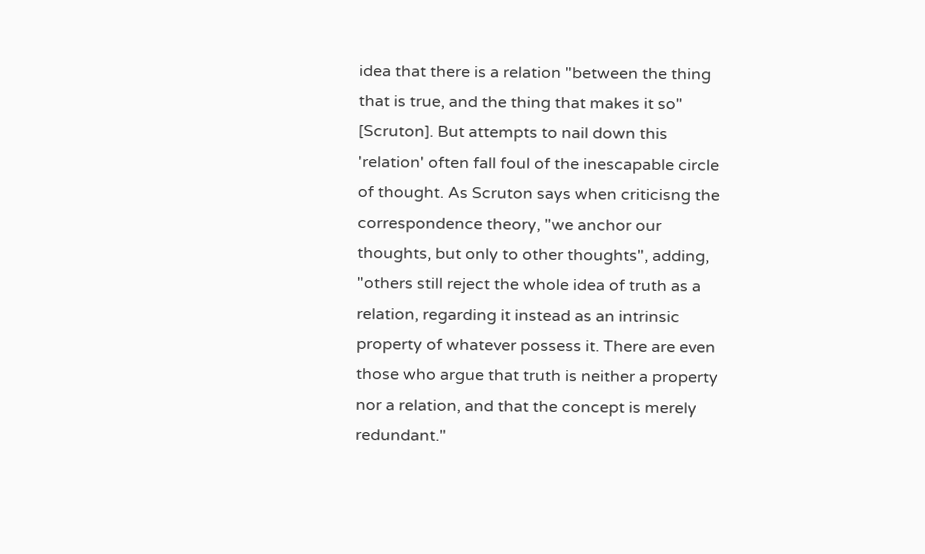idea that there is a relation "between the thing that is true, and the thing that makes it so" [Scruton]. But attempts to nail down this 'relation' often fall foul of the inescapable circle of thought. As Scruton says when criticisng the correspondence theory, "we anchor our thoughts, but only to other thoughts", adding, "others still reject the whole idea of truth as a relation, regarding it instead as an intrinsic property of whatever possess it. There are even those who argue that truth is neither a property nor a relation, and that the concept is merely redundant."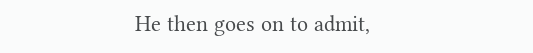He then goes on to admit,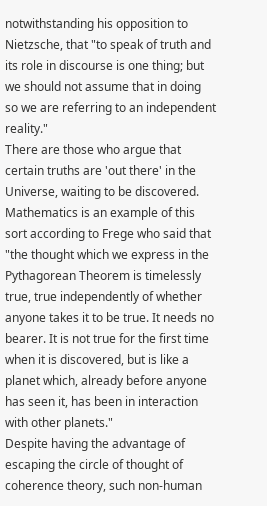notwithstanding his opposition to Nietzsche, that "to speak of truth and its role in discourse is one thing; but we should not assume that in doing so we are referring to an independent reality."
There are those who argue that certain truths are 'out there' in the Universe, waiting to be discovered. Mathematics is an example of this sort according to Frege who said that "the thought which we express in the Pythagorean Theorem is timelessly true, true independently of whether anyone takes it to be true. It needs no bearer. It is not true for the first time when it is discovered, but is like a planet which, already before anyone has seen it, has been in interaction with other planets."
Despite having the advantage of escaping the circle of thought of coherence theory, such non-human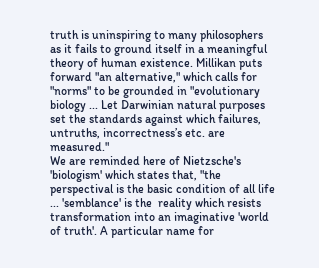truth is uninspiring to many philosophers as it fails to ground itself in a meaningful theory of human existence. Millikan puts forward "an alternative," which calls for "norms" to be grounded in "evolutionary biology ... Let Darwinian natural purposes set the standards against which failures, untruths, incorrectness’s etc. are measured."
We are reminded here of Nietzsche's 'biologism' which states that, "the perspectival is the basic condition of all life ... 'semblance' is the  reality which resists transformation into an imaginative 'world of truth'. A particular name for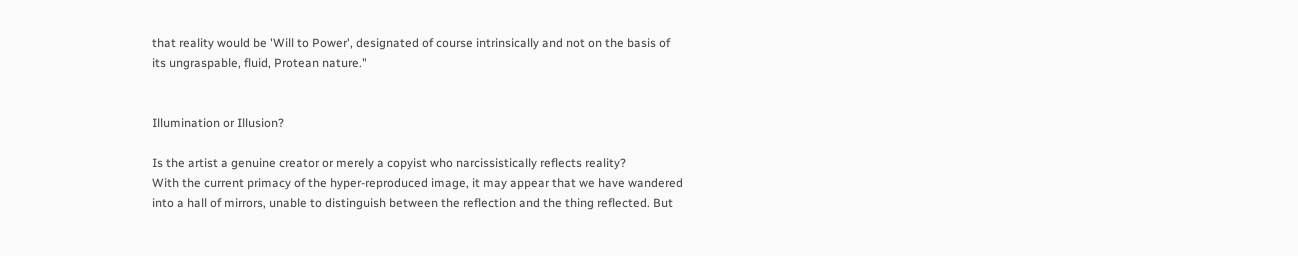that reality would be 'Will to Power', designated of course intrinsically and not on the basis of its ungraspable, fluid, Protean nature."


Illumination or Illusion?

Is the artist a genuine creator or merely a copyist who narcissistically reflects reality?
With the current primacy of the hyper-reproduced image, it may appear that we have wandered into a hall of mirrors, unable to distinguish between the reflection and the thing reflected. But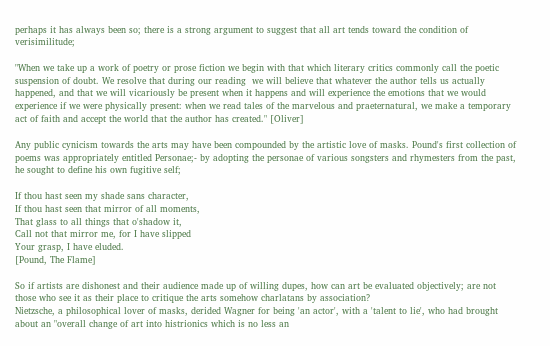perhaps it has always been so; there is a strong argument to suggest that all art tends toward the condition of verisimilitude;

"When we take up a work of poetry or prose fiction we begin with that which literary critics commonly call the poetic suspension of doubt. We resolve that during our reading  we will believe that whatever the author tells us actually happened, and that we will vicariously be present when it happens and will experience the emotions that we would experience if we were physically present: when we read tales of the marvelous and praeternatural, we make a temporary act of faith and accept the world that the author has created." [Oliver]

Any public cynicism towards the arts may have been compounded by the artistic love of masks. Pound's first collection of poems was appropriately entitled Personae;- by adopting the personae of various songsters and rhymesters from the past, he sought to define his own fugitive self;

If thou hast seen my shade sans character,
If thou hast seen that mirror of all moments,
That glass to all things that o'shadow it,
Call not that mirror me, for I have slipped
Your grasp, I have eluded.
[Pound, The Flame]

So if artists are dishonest and their audience made up of willing dupes, how can art be evaluated objectively; are not those who see it as their place to critique the arts somehow charlatans by association?
Nietzsche, a philosophical lover of masks, derided Wagner for being 'an actor', with a 'talent to lie', who had brought about an "overall change of art into histrionics which is no less an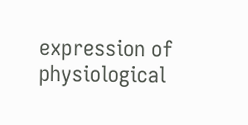expression of physiological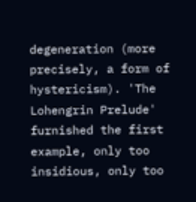degeneration (more precisely, a form of hystericism). 'The Lohengrin Prelude' furnished the first example, only too insidious, only too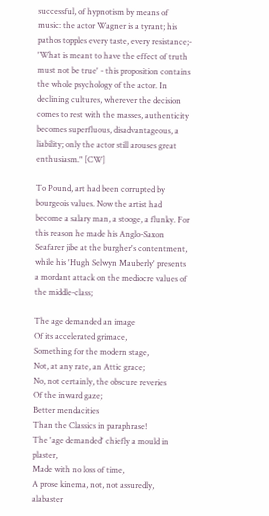successful, of hypnotism by means of music: the actor Wagner is a tyrant; his pathos topples every taste, every resistance;- 'What is meant to have the effect of truth must not be true' - this proposition contains the whole psychology of the actor. In declining cultures, wherever the decision comes to rest with the masses, authenticity becomes superfluous, disadvantageous, a liability; only the actor still arouses great enthusiasm." [CW]

To Pound, art had been corrupted by bourgeois values. Now the artist had become a salary man, a stooge, a flunky. For this reason he made his Anglo-Saxon Seafarer jibe at the burgher's contentment, while his 'Hugh Selwyn Mauberly' presents a mordant attack on the mediocre values of the middle-class;

The age demanded an image
Of its accelerated grimace,
Something for the modern stage,
Not, at any rate, an Attic grace;
No, not certainly, the obscure reveries
Of the inward gaze;
Better mendacities
Than the Classics in paraphrase!
The 'age demanded' chiefly a mould in plaster,
Made with no loss of time,
A prose kinema, not, not assuredly, alabaster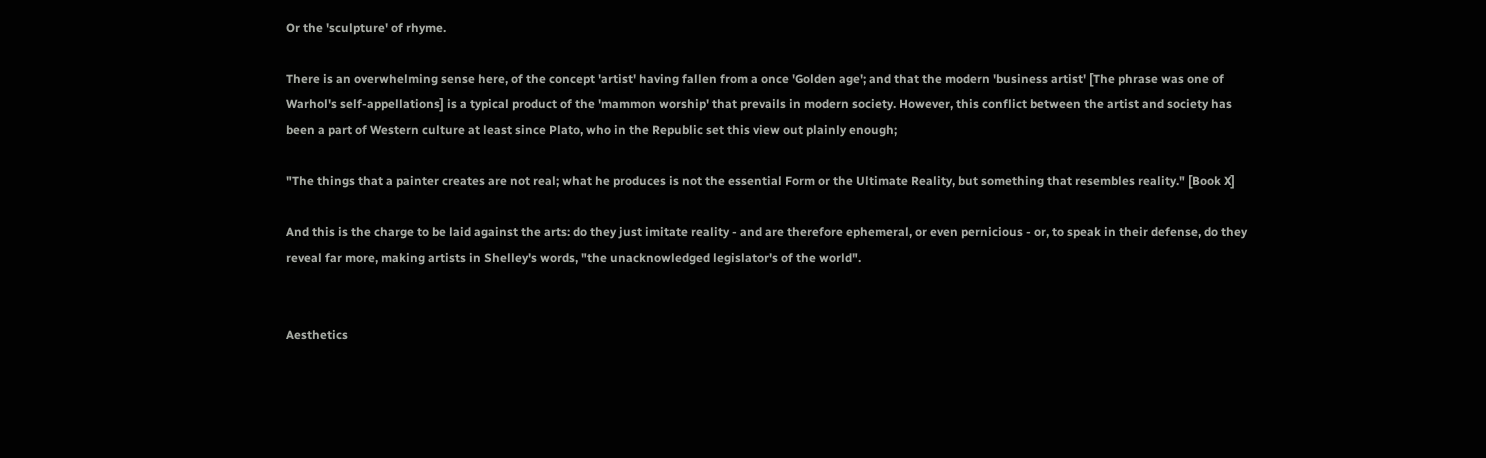Or the 'sculpture' of rhyme.

There is an overwhelming sense here, of the concept 'artist' having fallen from a once 'Golden age'; and that the modern 'business artist' [The phrase was one of Warhol's self-appellations] is a typical product of the 'mammon worship' that prevails in modern society. However, this conflict between the artist and society has been a part of Western culture at least since Plato, who in the Republic set this view out plainly enough;

"The things that a painter creates are not real; what he produces is not the essential Form or the Ultimate Reality, but something that resembles reality." [Book X]

And this is the charge to be laid against the arts: do they just imitate reality - and are therefore ephemeral, or even pernicious - or, to speak in their defense, do they reveal far more, making artists in Shelley's words, "the unacknowledged legislator's of the world".


Aesthetics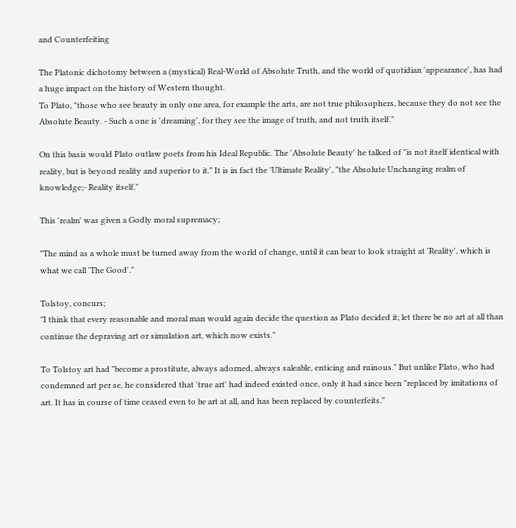and Counterfeiting

The Platonic dichotomy between a (mystical) Real-World of Absolute Truth, and the world of quotidian 'appearance', has had a huge impact on the history of Western thought.
To Plato, "those who see beauty in only one area, for example the arts, are not true philosophers, because they do not see the Absolute Beauty. - Such a one is 'dreaming', for they see the image of truth, and not truth itself."

On this basis would Plato outlaw poets from his Ideal Republic. The 'Absolute Beauty' he talked of "is not itself identical with reality, but is beyond reality and superior to it." It is in fact the 'Ultimate Reality', "the Absolute Unchanging realm of knowledge;- Reality itself."

This 'realm' was given a Godly moral supremacy;

"The mind as a whole must be turned away from the world of change, until it can bear to look straight at 'Reality', which is what we call 'The Good'."

Tolstoy, concurs;
"I think that every reasonable and moral man would again decide the question as Plato decided it; let there be no art at all than continue the depraving art or simulation art, which now exists."

To Tolstoy art had "become a prostitute, always adorned, always saleable, enticing and ruinous." But unlike Plato, who had condemned art per se, he considered that 'true art' had indeed existed once, only it had since been "replaced by imitations of art. It has in course of time ceased even to be art at all, and has been replaced by counterfeits."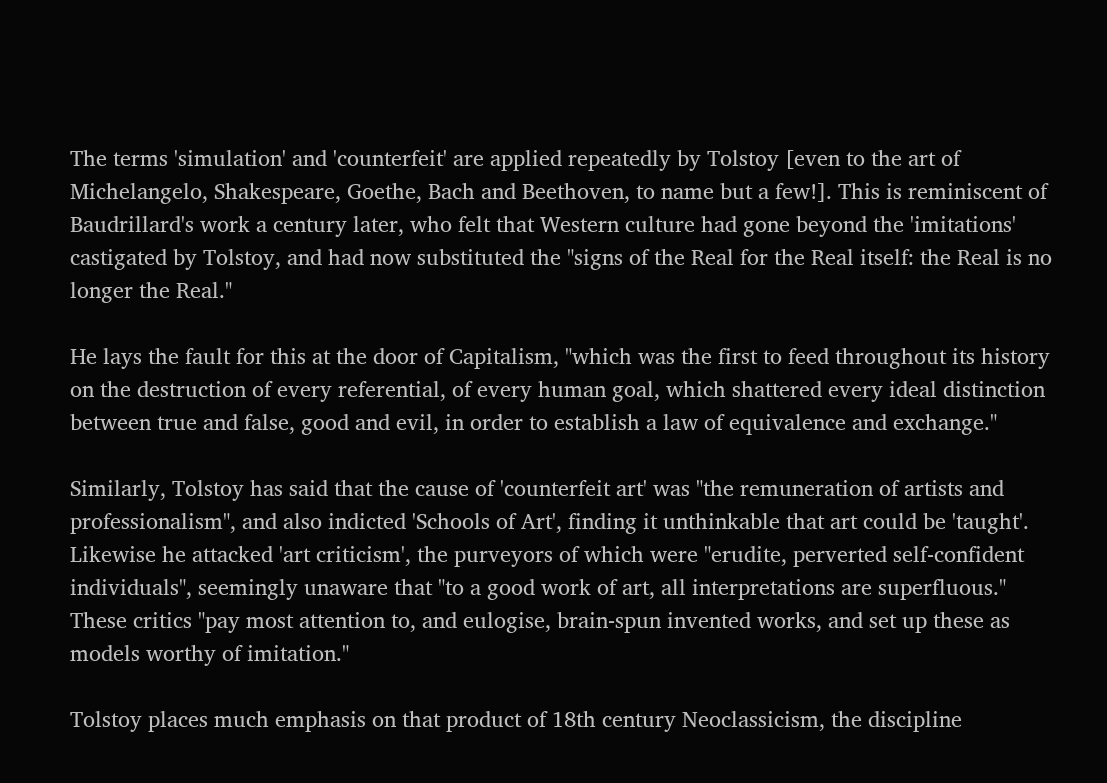The terms 'simulation' and 'counterfeit' are applied repeatedly by Tolstoy [even to the art of Michelangelo, Shakespeare, Goethe, Bach and Beethoven, to name but a few!]. This is reminiscent of Baudrillard's work a century later, who felt that Western culture had gone beyond the 'imitations' castigated by Tolstoy, and had now substituted the "signs of the Real for the Real itself: the Real is no longer the Real."

He lays the fault for this at the door of Capitalism, "which was the first to feed throughout its history on the destruction of every referential, of every human goal, which shattered every ideal distinction between true and false, good and evil, in order to establish a law of equivalence and exchange."

Similarly, Tolstoy has said that the cause of 'counterfeit art' was "the remuneration of artists and professionalism", and also indicted 'Schools of Art', finding it unthinkable that art could be 'taught'. Likewise he attacked 'art criticism', the purveyors of which were "erudite, perverted self-confident individuals", seemingly unaware that "to a good work of art, all interpretations are superfluous."
These critics "pay most attention to, and eulogise, brain-spun invented works, and set up these as models worthy of imitation."

Tolstoy places much emphasis on that product of 18th century Neoclassicism, the discipline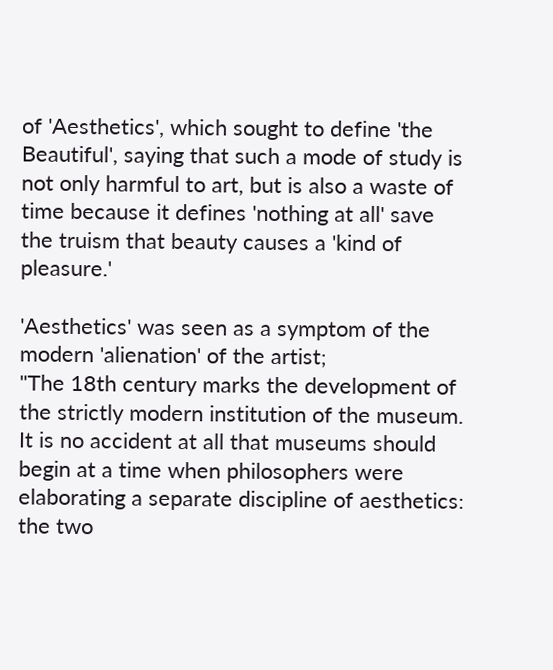of 'Aesthetics', which sought to define 'the Beautiful', saying that such a mode of study is not only harmful to art, but is also a waste of time because it defines 'nothing at all' save the truism that beauty causes a 'kind of pleasure.'

'Aesthetics' was seen as a symptom of the modern 'alienation' of the artist;
"The 18th century marks the development of the strictly modern institution of the museum. It is no accident at all that museums should begin at a time when philosophers were elaborating a separate discipline of aesthetics: the two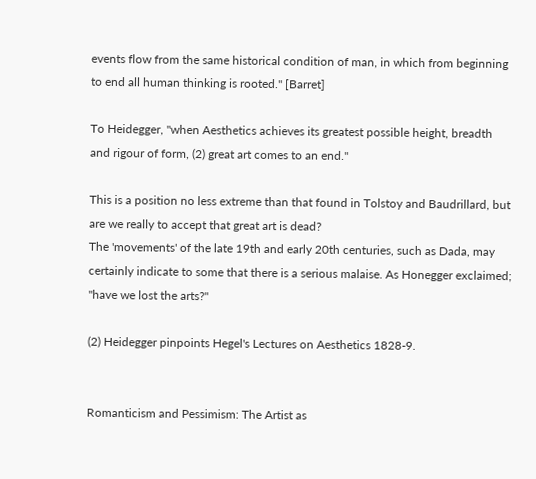events flow from the same historical condition of man, in which from beginning to end all human thinking is rooted." [Barret]

To Heidegger, "when Aesthetics achieves its greatest possible height, breadth and rigour of form, (2) great art comes to an end."

This is a position no less extreme than that found in Tolstoy and Baudrillard, but are we really to accept that great art is dead?
The 'movements' of the late 19th and early 20th centuries, such as Dada, may certainly indicate to some that there is a serious malaise. As Honegger exclaimed; "have we lost the arts?"

(2) Heidegger pinpoints Hegel's Lectures on Aesthetics 1828-9.


Romanticism and Pessimism: The Artist as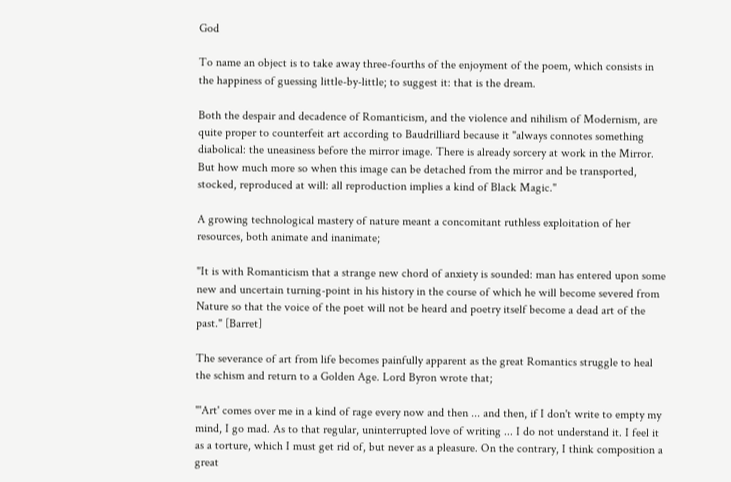God

To name an object is to take away three-fourths of the enjoyment of the poem, which consists in the happiness of guessing little-by-little; to suggest it: that is the dream.

Both the despair and decadence of Romanticism, and the violence and nihilism of Modernism, are quite proper to counterfeit art according to Baudrilliard because it "always connotes something diabolical: the uneasiness before the mirror image. There is already sorcery at work in the Mirror. But how much more so when this image can be detached from the mirror and be transported, stocked, reproduced at will: all reproduction implies a kind of Black Magic."

A growing technological mastery of nature meant a concomitant ruthless exploitation of her resources, both animate and inanimate;

"It is with Romanticism that a strange new chord of anxiety is sounded: man has entered upon some new and uncertain turning-point in his history in the course of which he will become severed from Nature so that the voice of the poet will not be heard and poetry itself become a dead art of the past." [Barret]

The severance of art from life becomes painfully apparent as the great Romantics struggle to heal the schism and return to a Golden Age. Lord Byron wrote that;

"'Art' comes over me in a kind of rage every now and then ... and then, if I don't write to empty my mind, I go mad. As to that regular, uninterrupted love of writing ... I do not understand it. I feel it as a torture, which I must get rid of, but never as a pleasure. On the contrary, I think composition a great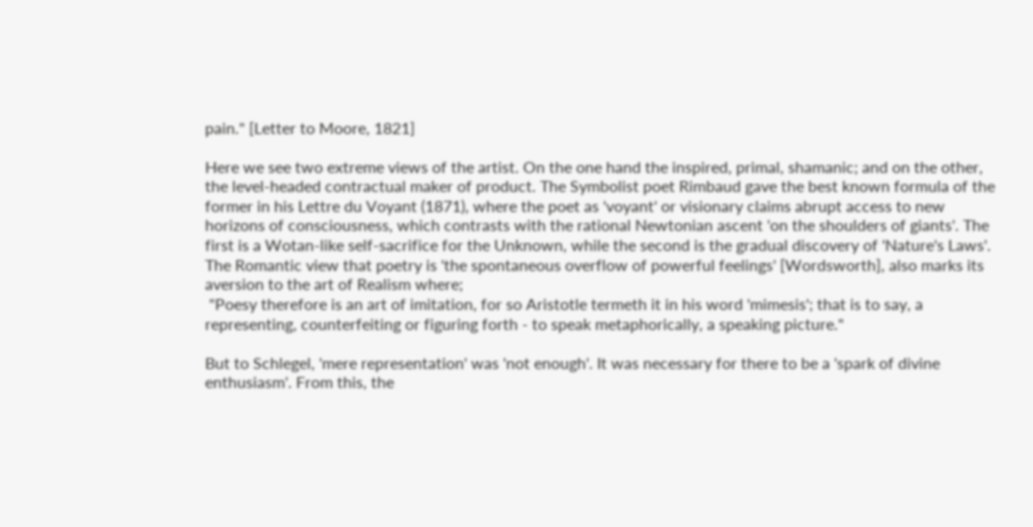pain." [Letter to Moore, 1821]

Here we see two extreme views of the artist. On the one hand the inspired, primal, shamanic; and on the other, the level-headed contractual maker of product. The Symbolist poet Rimbaud gave the best known formula of the former in his Lettre du Voyant (1871), where the poet as 'voyant' or visionary claims abrupt access to new horizons of consciousness, which contrasts with the rational Newtonian ascent 'on the shoulders of giants'. The first is a Wotan-like self-sacrifice for the Unknown, while the second is the gradual discovery of 'Nature's Laws'.
The Romantic view that poetry is 'the spontaneous overflow of powerful feelings' [Wordsworth], also marks its aversion to the art of Realism where;
 "Poesy therefore is an art of imitation, for so Aristotle termeth it in his word 'mimesis'; that is to say, a representing, counterfeiting or figuring forth - to speak metaphorically, a speaking picture."

But to Schlegel, 'mere representation' was 'not enough'. It was necessary for there to be a 'spark of divine enthusiasm'. From this, the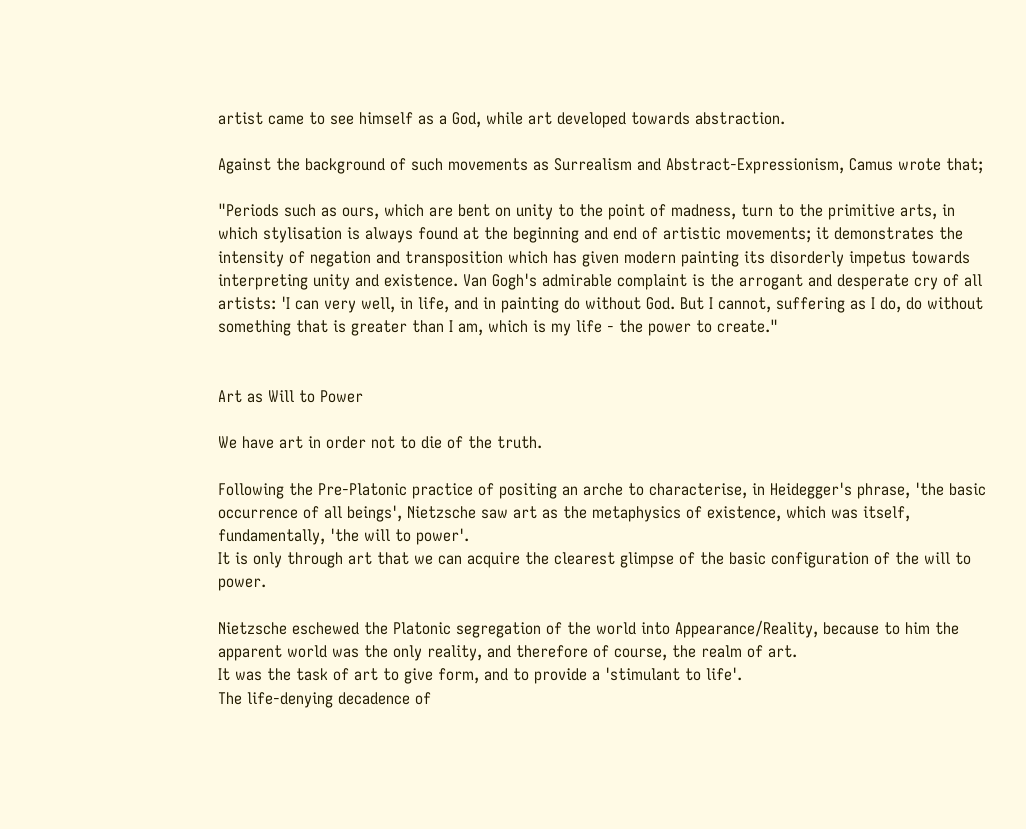artist came to see himself as a God, while art developed towards abstraction.

Against the background of such movements as Surrealism and Abstract-Expressionism, Camus wrote that;

"Periods such as ours, which are bent on unity to the point of madness, turn to the primitive arts, in which stylisation is always found at the beginning and end of artistic movements; it demonstrates the intensity of negation and transposition which has given modern painting its disorderly impetus towards interpreting unity and existence. Van Gogh's admirable complaint is the arrogant and desperate cry of all artists: 'I can very well, in life, and in painting do without God. But I cannot, suffering as I do, do without something that is greater than I am, which is my life - the power to create."


Art as Will to Power

We have art in order not to die of the truth.

Following the Pre-Platonic practice of positing an arche to characterise, in Heidegger's phrase, 'the basic occurrence of all beings', Nietzsche saw art as the metaphysics of existence, which was itself, fundamentally, 'the will to power'.
It is only through art that we can acquire the clearest glimpse of the basic configuration of the will to power.

Nietzsche eschewed the Platonic segregation of the world into Appearance/Reality, because to him the apparent world was the only reality, and therefore of course, the realm of art.
It was the task of art to give form, and to provide a 'stimulant to life'.
The life-denying decadence of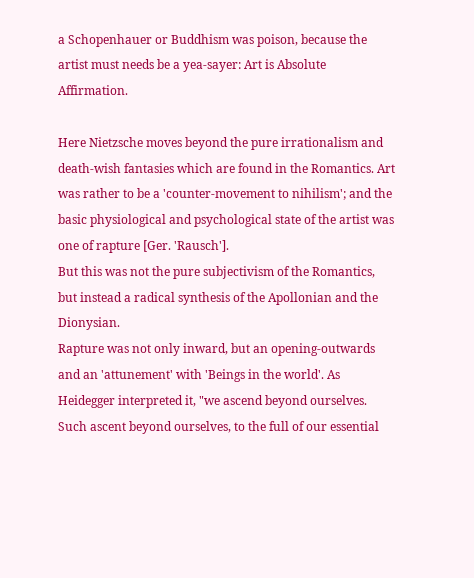a Schopenhauer or Buddhism was poison, because the artist must needs be a yea-sayer: Art is Absolute Affirmation.

Here Nietzsche moves beyond the pure irrationalism and death-wish fantasies which are found in the Romantics. Art was rather to be a 'counter-movement to nihilism'; and the basic physiological and psychological state of the artist was one of rapture [Ger. 'Rausch'].
But this was not the pure subjectivism of the Romantics, but instead a radical synthesis of the Apollonian and the Dionysian.
Rapture was not only inward, but an opening-outwards and an 'attunement' with 'Beings in the world'. As Heidegger interpreted it, "we ascend beyond ourselves. Such ascent beyond ourselves, to the full of our essential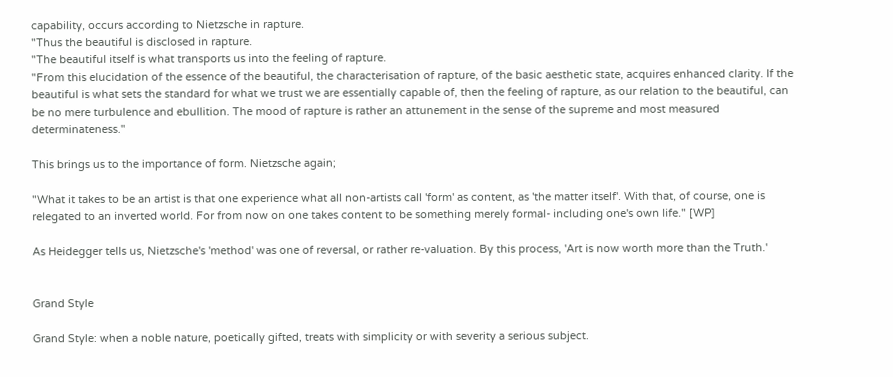capability, occurs according to Nietzsche in rapture.
"Thus the beautiful is disclosed in rapture.
"The beautiful itself is what transports us into the feeling of rapture.
"From this elucidation of the essence of the beautiful, the characterisation of rapture, of the basic aesthetic state, acquires enhanced clarity. If the beautiful is what sets the standard for what we trust we are essentially capable of, then the feeling of rapture, as our relation to the beautiful, can be no mere turbulence and ebullition. The mood of rapture is rather an attunement in the sense of the supreme and most measured determinateness."

This brings us to the importance of form. Nietzsche again;

"What it takes to be an artist is that one experience what all non-artists call 'form' as content, as 'the matter itself'. With that, of course, one is relegated to an inverted world. For from now on one takes content to be something merely formal- including one's own life." [WP]

As Heidegger tells us, Nietzsche's 'method' was one of reversal, or rather re-valuation. By this process, 'Art is now worth more than the Truth.'


Grand Style

Grand Style: when a noble nature, poetically gifted, treats with simplicity or with severity a serious subject.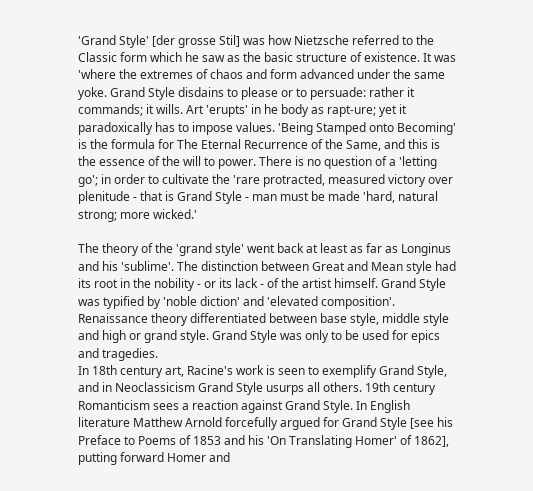'Grand Style' [der grosse Stil] was how Nietzsche referred to the Classic form which he saw as the basic structure of existence. It was 'where the extremes of chaos and form advanced under the same yoke. Grand Style disdains to please or to persuade: rather it commands; it wills. Art 'erupts' in he body as rapt-ure; yet it paradoxically has to impose values. 'Being Stamped onto Becoming' is the formula for The Eternal Recurrence of the Same, and this is the essence of the will to power. There is no question of a 'letting go'; in order to cultivate the 'rare protracted, measured victory over plenitude - that is Grand Style - man must be made 'hard, natural strong; more wicked.'

The theory of the 'grand style' went back at least as far as Longinus and his 'sublime'. The distinction between Great and Mean style had its root in the nobility - or its lack - of the artist himself. Grand Style was typified by 'noble diction' and 'elevated composition'.
Renaissance theory differentiated between base style, middle style and high or grand style. Grand Style was only to be used for epics and tragedies.
In 18th century art, Racine's work is seen to exemplify Grand Style, and in Neoclassicism Grand Style usurps all others. 19th century Romanticism sees a reaction against Grand Style. In English literature Matthew Arnold forcefully argued for Grand Style [see his Preface to Poems of 1853 and his 'On Translating Homer' of 1862], putting forward Homer and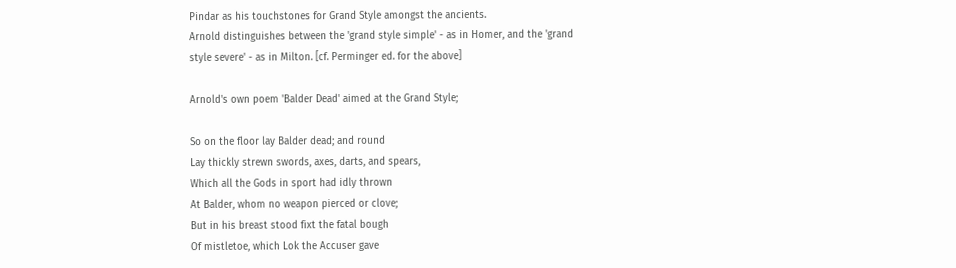Pindar as his touchstones for Grand Style amongst the ancients.
Arnold distinguishes between the 'grand style simple' - as in Homer, and the 'grand style severe' - as in Milton. [cf. Perminger ed. for the above]

Arnold's own poem 'Balder Dead' aimed at the Grand Style;

So on the floor lay Balder dead; and round
Lay thickly strewn swords, axes, darts, and spears,
Which all the Gods in sport had idly thrown
At Balder, whom no weapon pierced or clove;
But in his breast stood fixt the fatal bough
Of mistletoe, which Lok the Accuser gave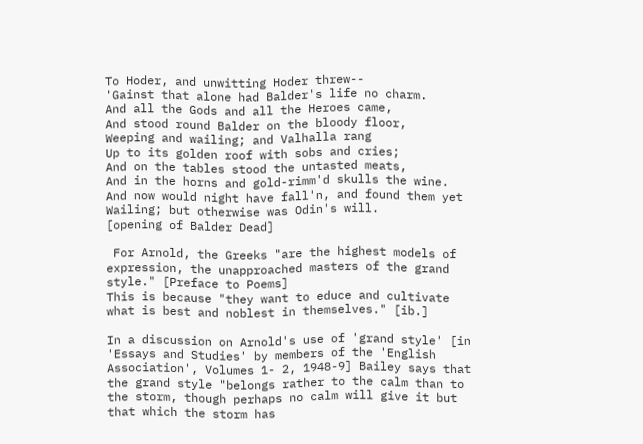To Hoder, and unwitting Hoder threw--
'Gainst that alone had Balder's life no charm.
And all the Gods and all the Heroes came,
And stood round Balder on the bloody floor,
Weeping and wailing; and Valhalla rang
Up to its golden roof with sobs and cries;
And on the tables stood the untasted meats,
And in the horns and gold-rimm'd skulls the wine.
And now would night have fall'n, and found them yet
Wailing; but otherwise was Odin's will.
[opening of Balder Dead]

 For Arnold, the Greeks "are the highest models of expression, the unapproached masters of the grand style." [Preface to Poems]
This is because "they want to educe and cultivate what is best and noblest in themselves." [ib.]

In a discussion on Arnold's use of 'grand style' [in 'Essays and Studies' by members of the 'English Association', Volumes 1- 2, 1948-9] Bailey says that the grand style "belongs rather to the calm than to the storm, though perhaps no calm will give it but that which the storm has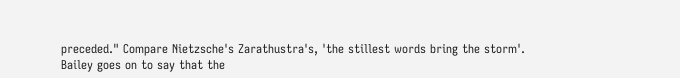preceded." Compare Nietzsche's Zarathustra's, 'the stillest words bring the storm'.
Bailey goes on to say that the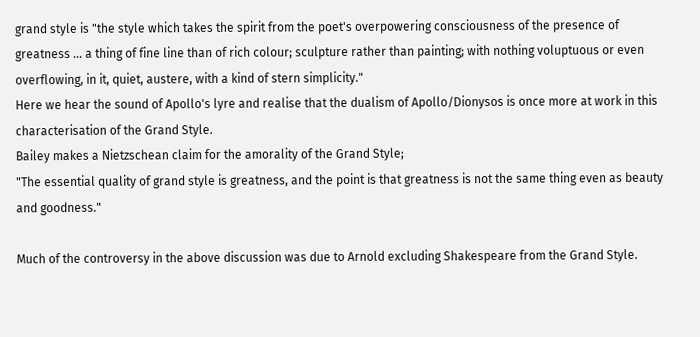grand style is "the style which takes the spirit from the poet's overpowering consciousness of the presence of greatness ... a thing of fine line than of rich colour; sculpture rather than painting; with nothing voluptuous or even overflowing, in it, quiet, austere, with a kind of stern simplicity."
Here we hear the sound of Apollo's lyre and realise that the dualism of Apollo/Dionysos is once more at work in this characterisation of the Grand Style.
Bailey makes a Nietzschean claim for the amorality of the Grand Style;
"The essential quality of grand style is greatness, and the point is that greatness is not the same thing even as beauty and goodness."

Much of the controversy in the above discussion was due to Arnold excluding Shakespeare from the Grand Style.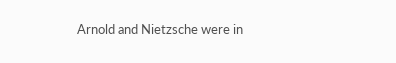Arnold and Nietzsche were in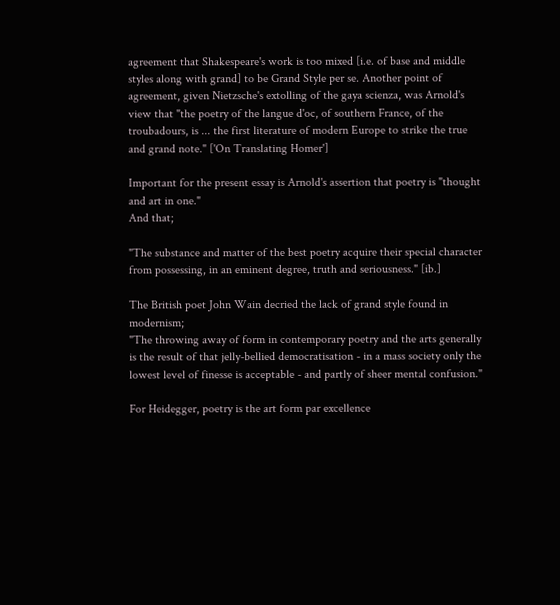agreement that Shakespeare's work is too mixed [i.e. of base and middle styles along with grand] to be Grand Style per se. Another point of agreement, given Nietzsche's extolling of the gaya scienza, was Arnold's view that "the poetry of the langue d'oc, of southern France, of the troubadours, is ... the first literature of modern Europe to strike the true and grand note." ['On Translating Homer']

Important for the present essay is Arnold's assertion that poetry is "thought and art in one."
And that;

"The substance and matter of the best poetry acquire their special character from possessing, in an eminent degree, truth and seriousness." [ib.]

The British poet John Wain decried the lack of grand style found in modernism;
"The throwing away of form in contemporary poetry and the arts generally is the result of that jelly-bellied democratisation - in a mass society only the lowest level of finesse is acceptable - and partly of sheer mental confusion."

For Heidegger, poetry is the art form par excellence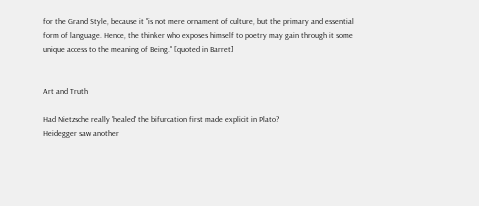for the Grand Style, because it "is not mere ornament of culture, but the primary and essential form of language. Hence, the thinker who exposes himself to poetry may gain through it some unique access to the meaning of Being." [quoted in Barret]


Art and Truth

Had Nietzsche really 'healed' the bifurcation first made explicit in Plato?
Heidegger saw another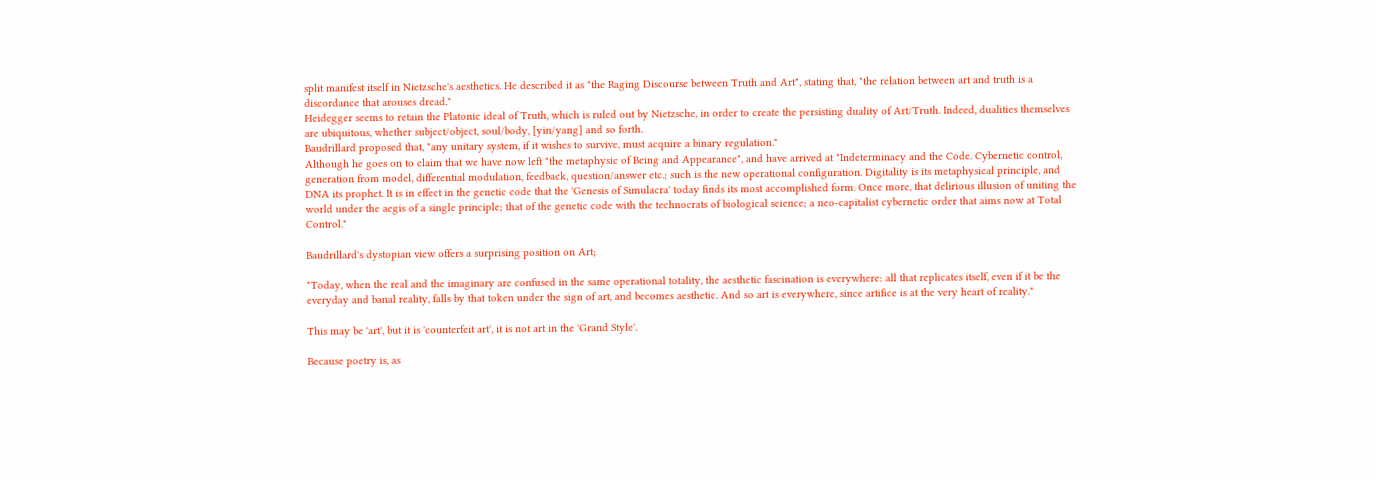split manifest itself in Nietzsche's aesthetics. He described it as "the Raging Discourse between Truth and Art", stating that, "the relation between art and truth is a discordance that arouses dread."
Heidegger seems to retain the Platonic ideal of Truth, which is ruled out by Nietzsche, in order to create the persisting duality of Art/Truth. Indeed, dualities themselves are ubiquitous, whether subject/object, soul/body, [yin/yang] and so forth.
Baudrillard proposed that, "any unitary system, if it wishes to survive, must acquire a binary regulation."
Although he goes on to claim that we have now left "the metaphysic of Being and Appearance", and have arrived at "Indeterminacy and the Code. Cybernetic control, generation from model, differential modulation, feedback, question/answer etc.; such is the new operational configuration. Digitality is its metaphysical principle, and DNA its prophet. It is in effect in the genetic code that the 'Genesis of Simulacra' today finds its most accomplished form. Once more, that delirious illusion of uniting the world under the aegis of a single principle; that of the genetic code with the technocrats of biological science; a neo-capitalist cybernetic order that aims now at Total Control."

Baudrillard's dystopian view offers a surprising position on Art;

"Today, when the real and the imaginary are confused in the same operational totality, the aesthetic fascination is everywhere: all that replicates itself, even if it be the everyday and banal reality, falls by that token under the sign of art, and becomes aesthetic. And so art is everywhere, since artifice is at the very heart of reality."

This may be 'art', but it is 'counterfeit art', it is not art in the 'Grand Style'.

Because poetry is, as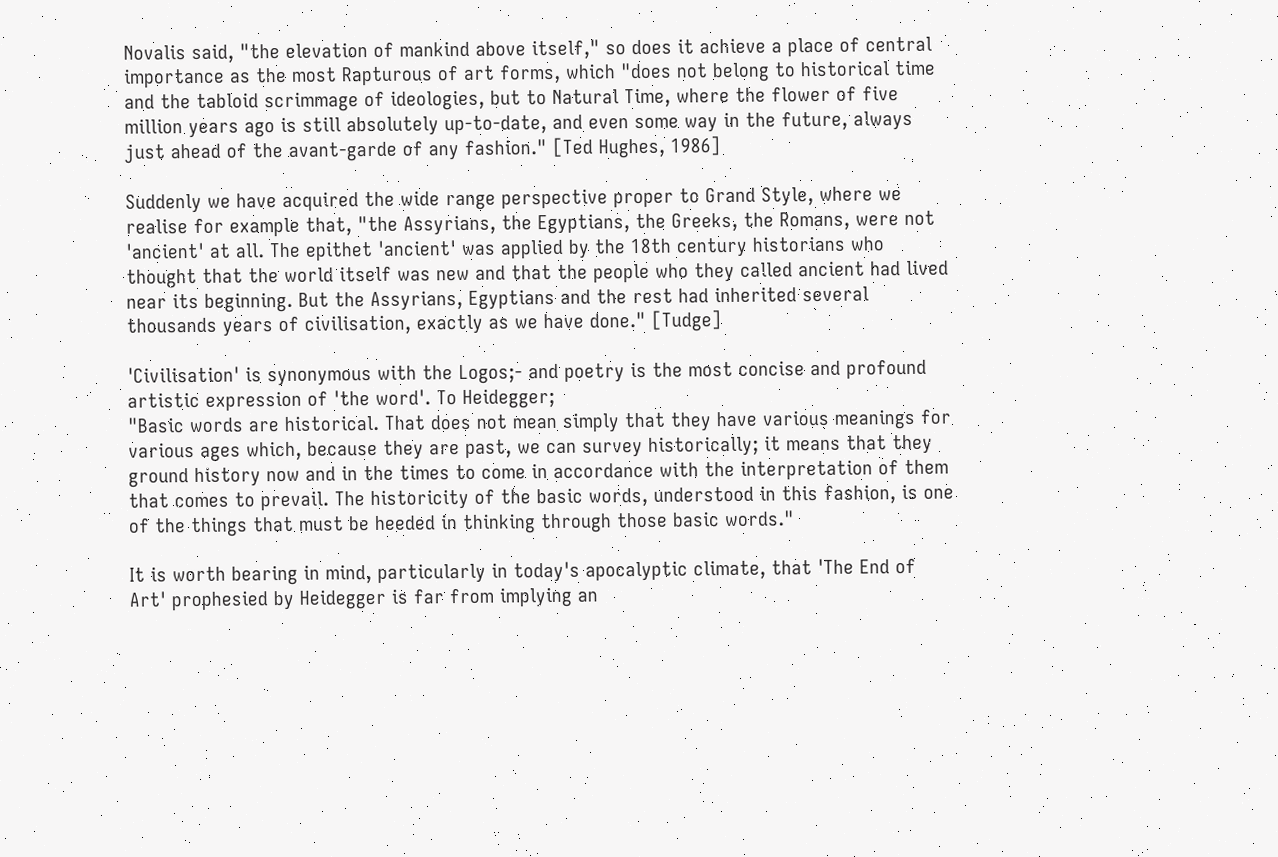Novalis said, "the elevation of mankind above itself," so does it achieve a place of central importance as the most Rapturous of art forms, which "does not belong to historical time and the tabloid scrimmage of ideologies, but to Natural Time, where the flower of five million years ago is still absolutely up-to-date, and even some way in the future, always just ahead of the avant-garde of any fashion." [Ted Hughes, 1986]

Suddenly we have acquired the wide range perspective proper to Grand Style, where we realise for example that, "the Assyrians, the Egyptians, the Greeks, the Romans, were not 'ancient' at all. The epithet 'ancient' was applied by the 18th century historians who thought that the world itself was new and that the people who they called ancient had lived near its beginning. But the Assyrians, Egyptians and the rest had inherited several thousands years of civilisation, exactly as we have done." [Tudge]

'Civilisation' is synonymous with the Logos;- and poetry is the most concise and profound artistic expression of 'the word'. To Heidegger;
"Basic words are historical. That does not mean simply that they have various meanings for various ages which, because they are past, we can survey historically; it means that they ground history now and in the times to come in accordance with the interpretation of them that comes to prevail. The historicity of the basic words, understood in this fashion, is one of the things that must be heeded in thinking through those basic words."

It is worth bearing in mind, particularly in today's apocalyptic climate, that 'The End of Art' prophesied by Heidegger is far from implying an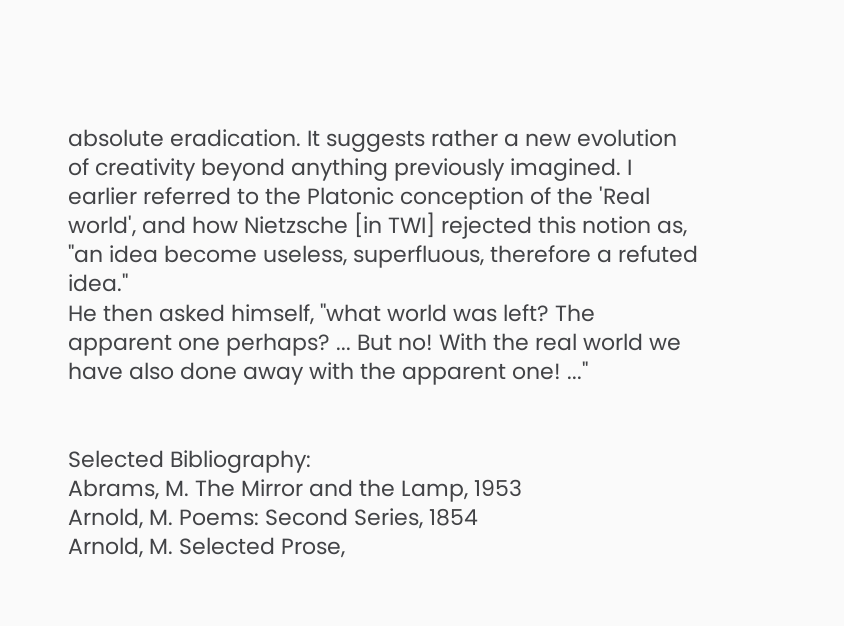absolute eradication. It suggests rather a new evolution of creativity beyond anything previously imagined. I earlier referred to the Platonic conception of the 'Real world', and how Nietzsche [in TWI] rejected this notion as, "an idea become useless, superfluous, therefore a refuted idea."
He then asked himself, "what world was left? The apparent one perhaps? ... But no! With the real world we have also done away with the apparent one! ..."


Selected Bibliography:
Abrams, M. The Mirror and the Lamp, 1953
Arnold, M. Poems: Second Series, 1854
Arnold, M. Selected Prose,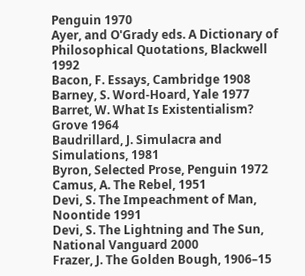Penguin 1970
Ayer, and O'Grady eds. A Dictionary of Philosophical Quotations, Blackwell 1992
Bacon, F. Essays, Cambridge 1908
Barney, S. Word-Hoard, Yale 1977
Barret, W. What Is Existentialism? Grove 1964
Baudrillard, J. Simulacra and Simulations, 1981
Byron, Selected Prose, Penguin 1972
Camus, A. The Rebel, 1951
Devi, S. The Impeachment of Man, Noontide 1991
Devi, S. The Lightning and The Sun, National Vanguard 2000
Frazer, J. The Golden Bough, 1906–15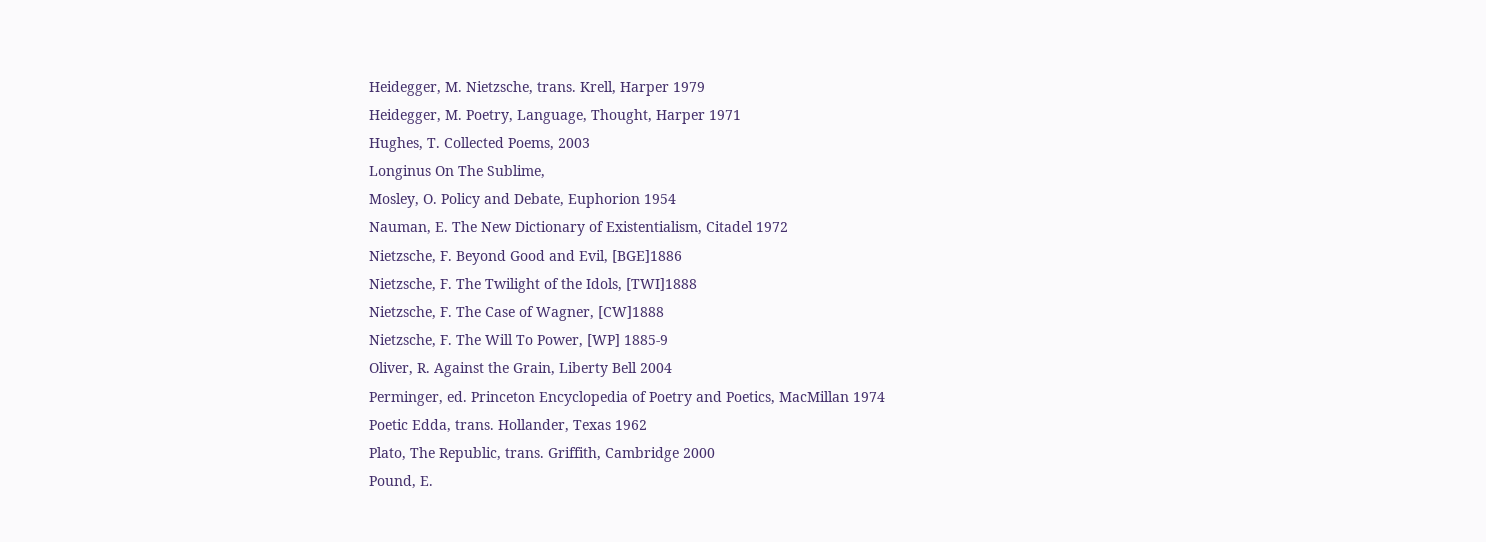Heidegger, M. Nietzsche, trans. Krell, Harper 1979
Heidegger, M. Poetry, Language, Thought, Harper 1971
Hughes, T. Collected Poems, 2003
Longinus On The Sublime,
Mosley, O. Policy and Debate, Euphorion 1954
Nauman, E. The New Dictionary of Existentialism, Citadel 1972
Nietzsche, F. Beyond Good and Evil, [BGE]1886
Nietzsche, F. The Twilight of the Idols, [TWI]1888
Nietzsche, F. The Case of Wagner, [CW]1888
Nietzsche, F. The Will To Power, [WP] 1885-9
Oliver, R. Against the Grain, Liberty Bell 2004
Perminger, ed. Princeton Encyclopedia of Poetry and Poetics, MacMillan 1974
Poetic Edda, trans. Hollander, Texas 1962
Plato, The Republic, trans. Griffith, Cambridge 2000
Pound, E.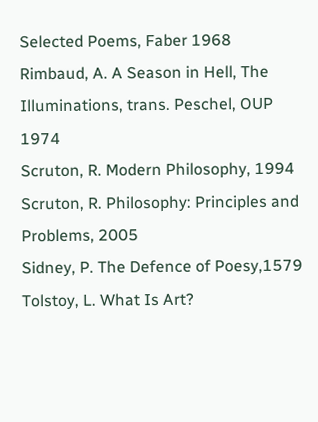Selected Poems, Faber 1968
Rimbaud, A. A Season in Hell, The Illuminations, trans. Peschel, OUP 1974
Scruton, R. Modern Philosophy, 1994
Scruton, R. Philosophy: Principles and Problems, 2005
Sidney, P. The Defence of Poesy,1579
Tolstoy, L. What Is Art?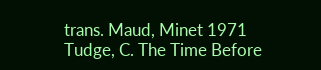trans. Maud, Minet 1971
Tudge, C. The Time Before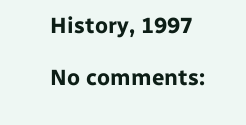History, 1997

No comments: